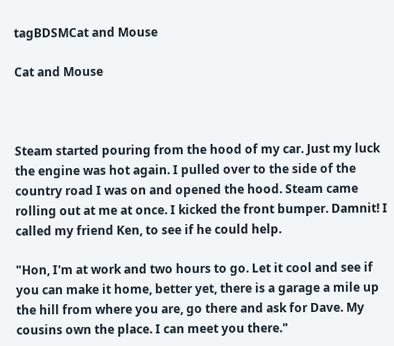tagBDSMCat and Mouse

Cat and Mouse



Steam started pouring from the hood of my car. Just my luck the engine was hot again. I pulled over to the side of the country road I was on and opened the hood. Steam came rolling out at me at once. I kicked the front bumper. Damnit! I called my friend Ken, to see if he could help.

"Hon, I'm at work and two hours to go. Let it cool and see if you can make it home, better yet, there is a garage a mile up the hill from where you are, go there and ask for Dave. My cousins own the place. I can meet you there."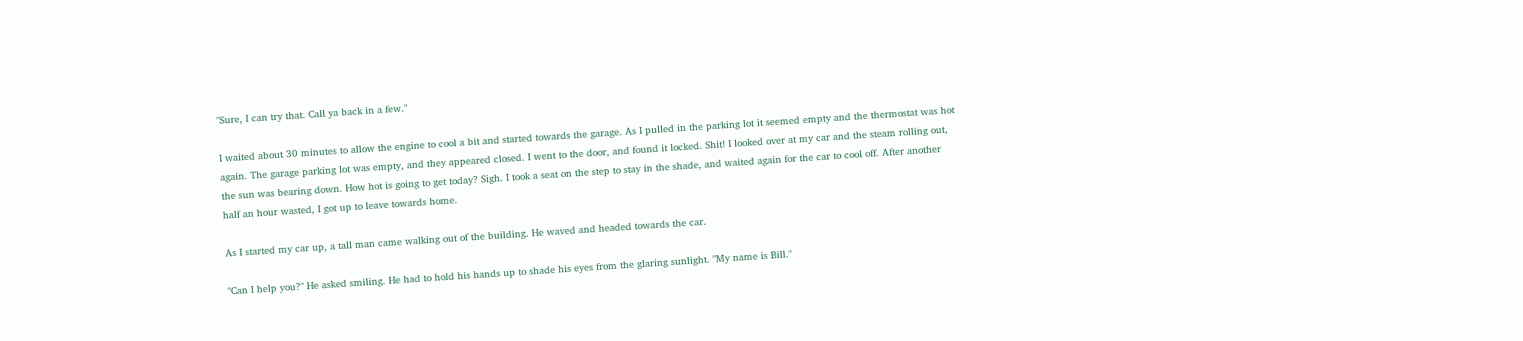"Sure, I can try that. Call ya back in a few."

I waited about 30 minutes to allow the engine to cool a bit and started towards the garage. As I pulled in the parking lot it seemed empty and the thermostat was hot again. The garage parking lot was empty, and they appeared closed. I went to the door, and found it locked. Shit! I looked over at my car and the steam rolling out, the sun was bearing down. How hot is going to get today? Sigh. I took a seat on the step to stay in the shade, and waited again for the car to cool off. After another half an hour wasted, I got up to leave towards home.

As I started my car up, a tall man came walking out of the building. He waved and headed towards the car.

"Can I help you?" He asked smiling. He had to hold his hands up to shade his eyes from the glaring sunlight. "My name is Bill."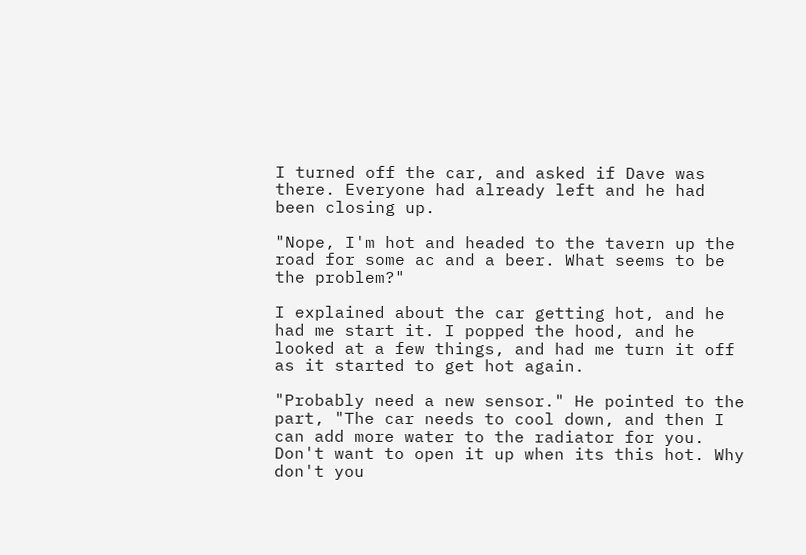I turned off the car, and asked if Dave was there. Everyone had already left and he had been closing up.

"Nope, I'm hot and headed to the tavern up the road for some ac and a beer. What seems to be the problem?"

I explained about the car getting hot, and he had me start it. I popped the hood, and he looked at a few things, and had me turn it off as it started to get hot again.

"Probably need a new sensor." He pointed to the part, "The car needs to cool down, and then I can add more water to the radiator for you. Don't want to open it up when its this hot. Why don't you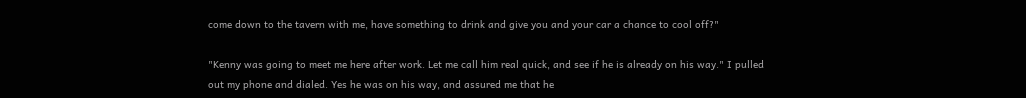come down to the tavern with me, have something to drink and give you and your car a chance to cool off?"

"Kenny was going to meet me here after work. Let me call him real quick, and see if he is already on his way." I pulled out my phone and dialed. Yes he was on his way, and assured me that he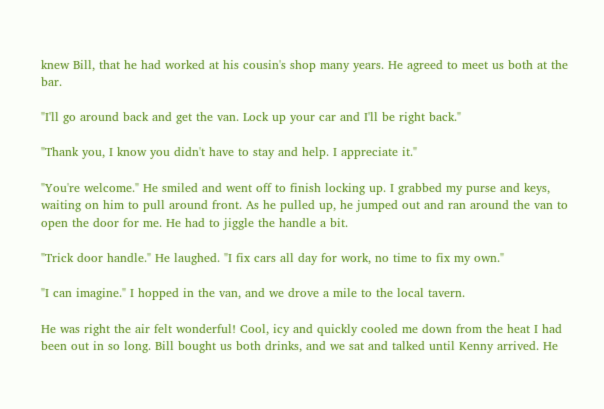knew Bill, that he had worked at his cousin's shop many years. He agreed to meet us both at the bar.

"I'll go around back and get the van. Lock up your car and I'll be right back."

"Thank you, I know you didn't have to stay and help. I appreciate it."

"You're welcome." He smiled and went off to finish locking up. I grabbed my purse and keys, waiting on him to pull around front. As he pulled up, he jumped out and ran around the van to open the door for me. He had to jiggle the handle a bit.

"Trick door handle." He laughed. "I fix cars all day for work, no time to fix my own."

"I can imagine." I hopped in the van, and we drove a mile to the local tavern.

He was right the air felt wonderful! Cool, icy and quickly cooled me down from the heat I had been out in so long. Bill bought us both drinks, and we sat and talked until Kenny arrived. He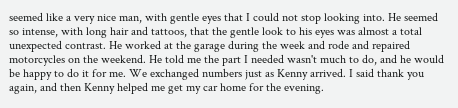seemed like a very nice man, with gentle eyes that I could not stop looking into. He seemed so intense, with long hair and tattoos, that the gentle look to his eyes was almost a total unexpected contrast. He worked at the garage during the week and rode and repaired motorcycles on the weekend. He told me the part I needed wasn't much to do, and he would be happy to do it for me. We exchanged numbers just as Kenny arrived. I said thank you again, and then Kenny helped me get my car home for the evening.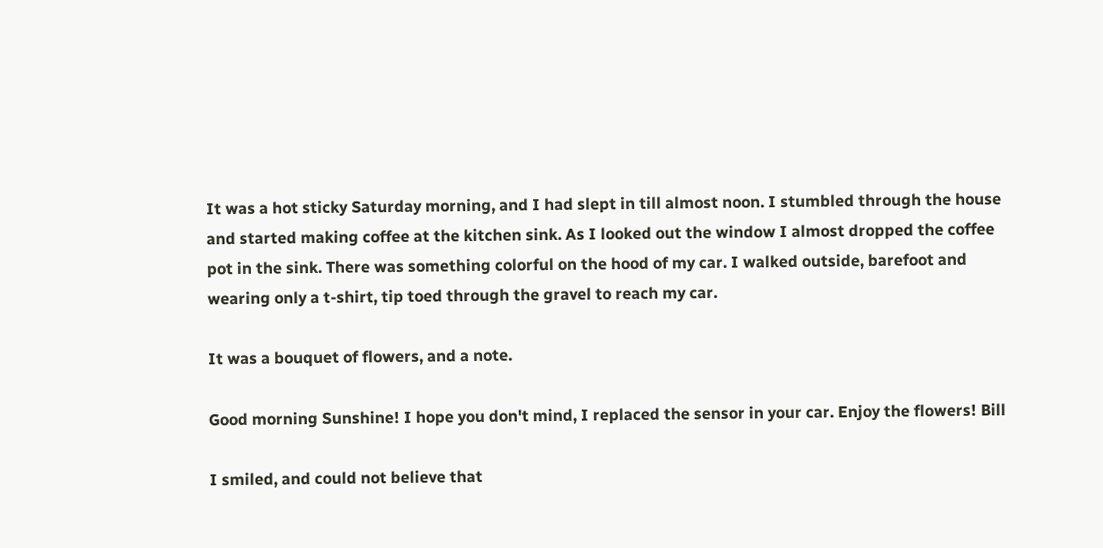It was a hot sticky Saturday morning, and I had slept in till almost noon. I stumbled through the house and started making coffee at the kitchen sink. As I looked out the window I almost dropped the coffee pot in the sink. There was something colorful on the hood of my car. I walked outside, barefoot and wearing only a t-shirt, tip toed through the gravel to reach my car.

It was a bouquet of flowers, and a note.

Good morning Sunshine! I hope you don't mind, I replaced the sensor in your car. Enjoy the flowers! Bill

I smiled, and could not believe that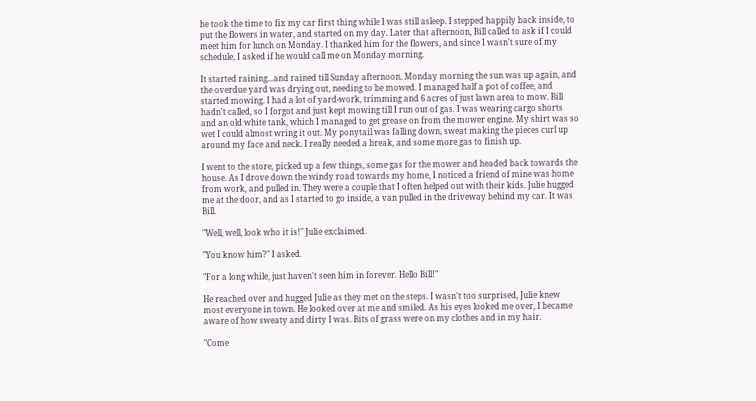he took the time to fix my car first thing while I was still asleep. I stepped happily back inside, to put the flowers in water, and started on my day. Later that afternoon, Bill called to ask if I could meet him for lunch on Monday. I thanked him for the flowers, and since I wasn't sure of my schedule, I asked if he would call me on Monday morning.

It started raining...and rained till Sunday afternoon. Monday morning the sun was up again, and the overdue yard was drying out, needing to be mowed. I managed half a pot of coffee, and started mowing. I had a lot of yard-work, trimming and 6 acres of just lawn area to mow. Bill hadn't called, so I forgot and just kept mowing till I run out of gas. I was wearing cargo shorts and an old white tank, which I managed to get grease on from the mower engine. My shirt was so wet I could almost wring it out. My ponytail was falling down, sweat making the pieces curl up around my face and neck. I really needed a break, and some more gas to finish up.

I went to the store, picked up a few things, some gas for the mower and headed back towards the house. As I drove down the windy road towards my home, I noticed a friend of mine was home from work, and pulled in. They were a couple that I often helped out with their kids. Julie hugged me at the door, and as I started to go inside, a van pulled in the driveway behind my car. It was Bill.

"Well, well, look who it is!" Julie exclaimed.

"You know him?" I asked.

"For a long while, just haven't seen him in forever. Hello Bill!"

He reached over and hugged Julie as they met on the steps. I wasn't too surprised, Julie knew most everyone in town. He looked over at me and smiled. As his eyes looked me over, I became aware of how sweaty and dirty I was. Bits of grass were on my clothes and in my hair.

"Come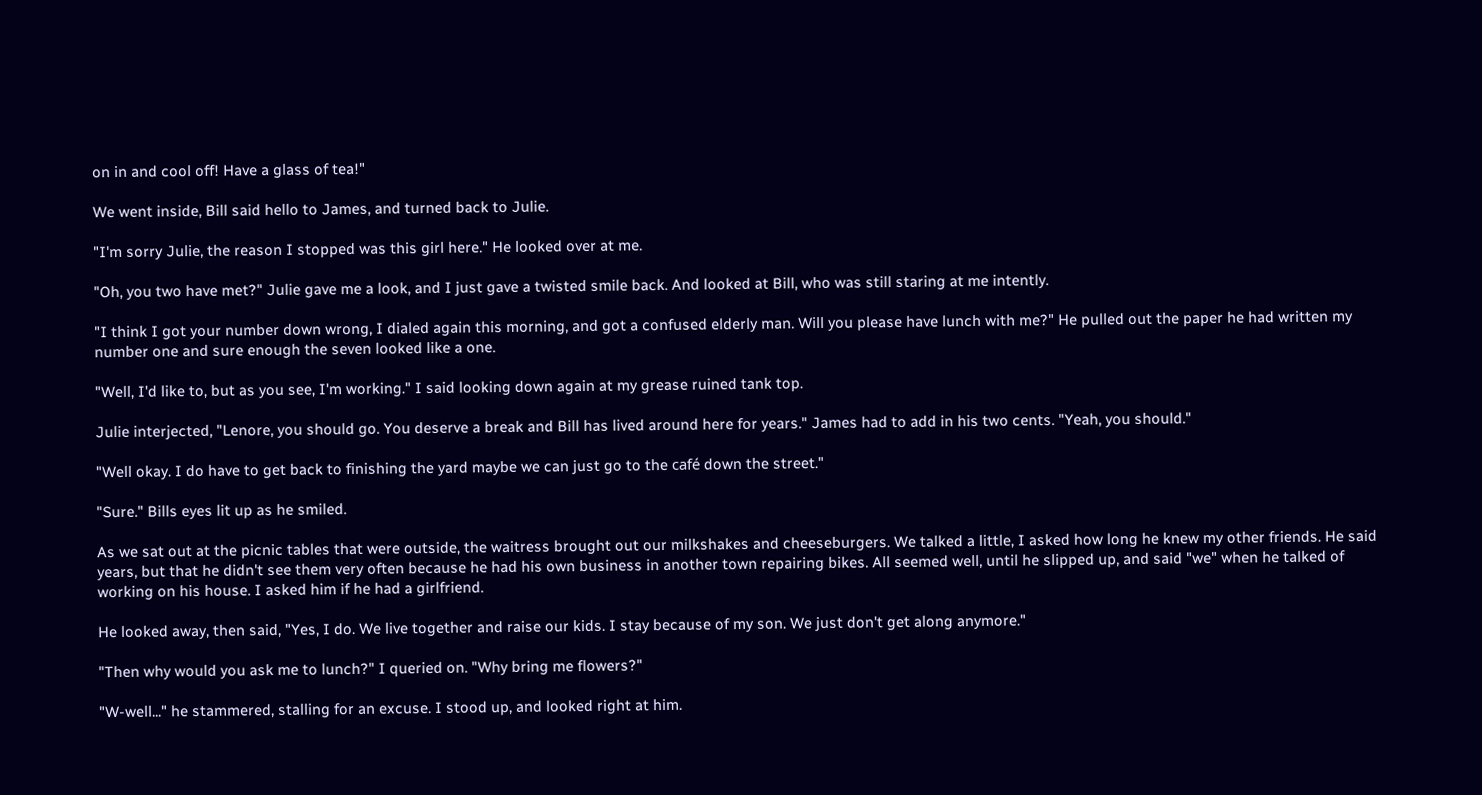on in and cool off! Have a glass of tea!"

We went inside, Bill said hello to James, and turned back to Julie.

"I'm sorry Julie, the reason I stopped was this girl here." He looked over at me.

"Oh, you two have met?" Julie gave me a look, and I just gave a twisted smile back. And looked at Bill, who was still staring at me intently.

"I think I got your number down wrong, I dialed again this morning, and got a confused elderly man. Will you please have lunch with me?" He pulled out the paper he had written my number one and sure enough the seven looked like a one.

"Well, I'd like to, but as you see, I'm working." I said looking down again at my grease ruined tank top.

Julie interjected, "Lenore, you should go. You deserve a break and Bill has lived around here for years." James had to add in his two cents. "Yeah, you should."

"Well okay. I do have to get back to finishing the yard maybe we can just go to the café down the street."

"Sure." Bills eyes lit up as he smiled.

As we sat out at the picnic tables that were outside, the waitress brought out our milkshakes and cheeseburgers. We talked a little, I asked how long he knew my other friends. He said years, but that he didn't see them very often because he had his own business in another town repairing bikes. All seemed well, until he slipped up, and said "we" when he talked of working on his house. I asked him if he had a girlfriend.

He looked away, then said, "Yes, I do. We live together and raise our kids. I stay because of my son. We just don't get along anymore."

"Then why would you ask me to lunch?" I queried on. "Why bring me flowers?"

"W-well..." he stammered, stalling for an excuse. I stood up, and looked right at him.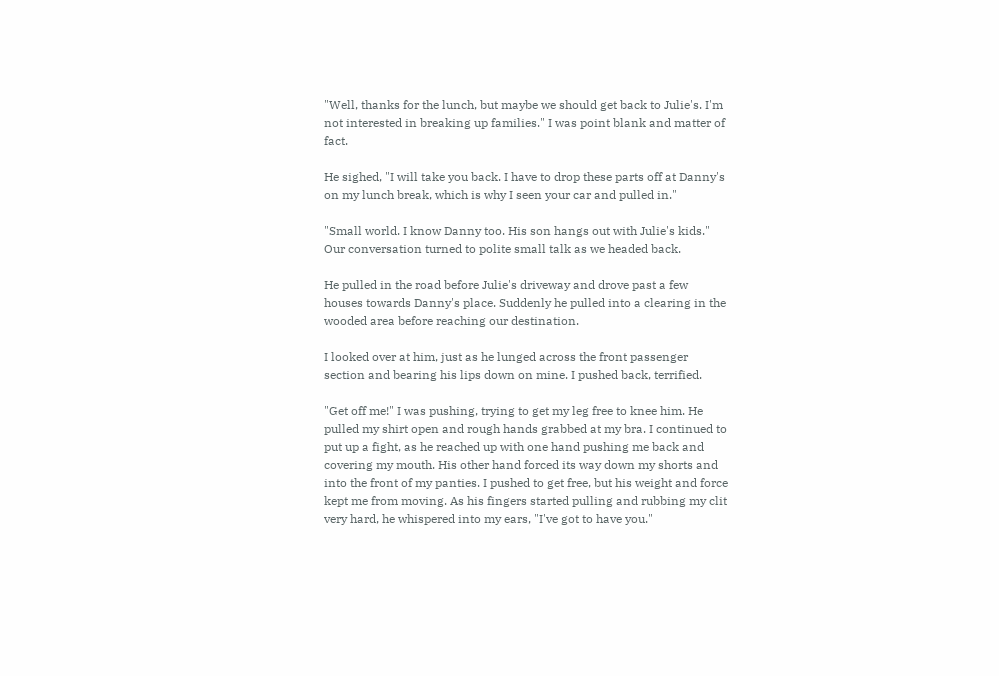"Well, thanks for the lunch, but maybe we should get back to Julie's. I'm not interested in breaking up families." I was point blank and matter of fact.

He sighed, "I will take you back. I have to drop these parts off at Danny's on my lunch break, which is why I seen your car and pulled in."

"Small world. I know Danny too. His son hangs out with Julie's kids." Our conversation turned to polite small talk as we headed back.

He pulled in the road before Julie's driveway and drove past a few houses towards Danny's place. Suddenly he pulled into a clearing in the wooded area before reaching our destination.

I looked over at him, just as he lunged across the front passenger section and bearing his lips down on mine. I pushed back, terrified.

"Get off me!" I was pushing, trying to get my leg free to knee him. He pulled my shirt open and rough hands grabbed at my bra. I continued to put up a fight, as he reached up with one hand pushing me back and covering my mouth. His other hand forced its way down my shorts and into the front of my panties. I pushed to get free, but his weight and force kept me from moving. As his fingers started pulling and rubbing my clit very hard, he whispered into my ears, "I've got to have you."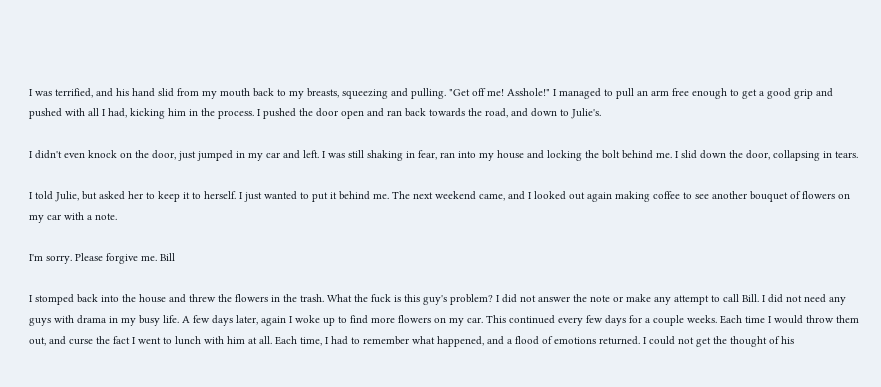I was terrified, and his hand slid from my mouth back to my breasts, squeezing and pulling. "Get off me! Asshole!" I managed to pull an arm free enough to get a good grip and pushed with all I had, kicking him in the process. I pushed the door open and ran back towards the road, and down to Julie's.

I didn't even knock on the door, just jumped in my car and left. I was still shaking in fear, ran into my house and locking the bolt behind me. I slid down the door, collapsing in tears.

I told Julie, but asked her to keep it to herself. I just wanted to put it behind me. The next weekend came, and I looked out again making coffee to see another bouquet of flowers on my car with a note.

I'm sorry. Please forgive me. Bill

I stomped back into the house and threw the flowers in the trash. What the fuck is this guy's problem? I did not answer the note or make any attempt to call Bill. I did not need any guys with drama in my busy life. A few days later, again I woke up to find more flowers on my car. This continued every few days for a couple weeks. Each time I would throw them out, and curse the fact I went to lunch with him at all. Each time, I had to remember what happened, and a flood of emotions returned. I could not get the thought of his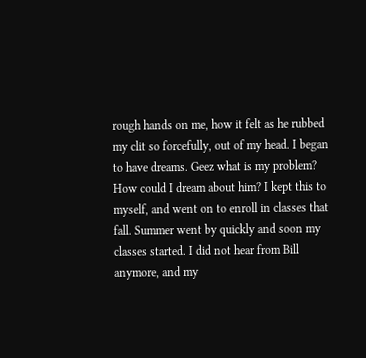rough hands on me, how it felt as he rubbed my clit so forcefully, out of my head. I began to have dreams. Geez what is my problem? How could I dream about him? I kept this to myself, and went on to enroll in classes that fall. Summer went by quickly and soon my classes started. I did not hear from Bill anymore, and my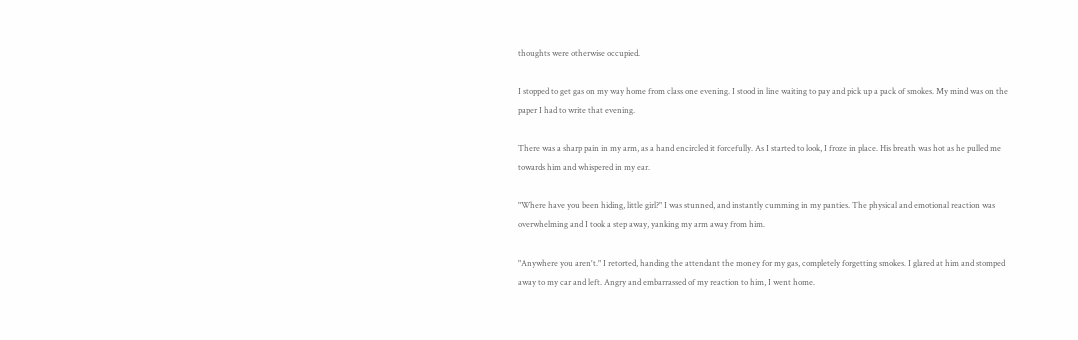thoughts were otherwise occupied.

I stopped to get gas on my way home from class one evening. I stood in line waiting to pay and pick up a pack of smokes. My mind was on the paper I had to write that evening.

There was a sharp pain in my arm, as a hand encircled it forcefully. As I started to look, I froze in place. His breath was hot as he pulled me towards him and whispered in my ear.

"Where have you been hiding, little girl?" I was stunned, and instantly cumming in my panties. The physical and emotional reaction was overwhelming and I took a step away, yanking my arm away from him.

"Anywhere you aren't." I retorted, handing the attendant the money for my gas, completely forgetting smokes. I glared at him and stomped away to my car and left. Angry and embarrassed of my reaction to him, I went home.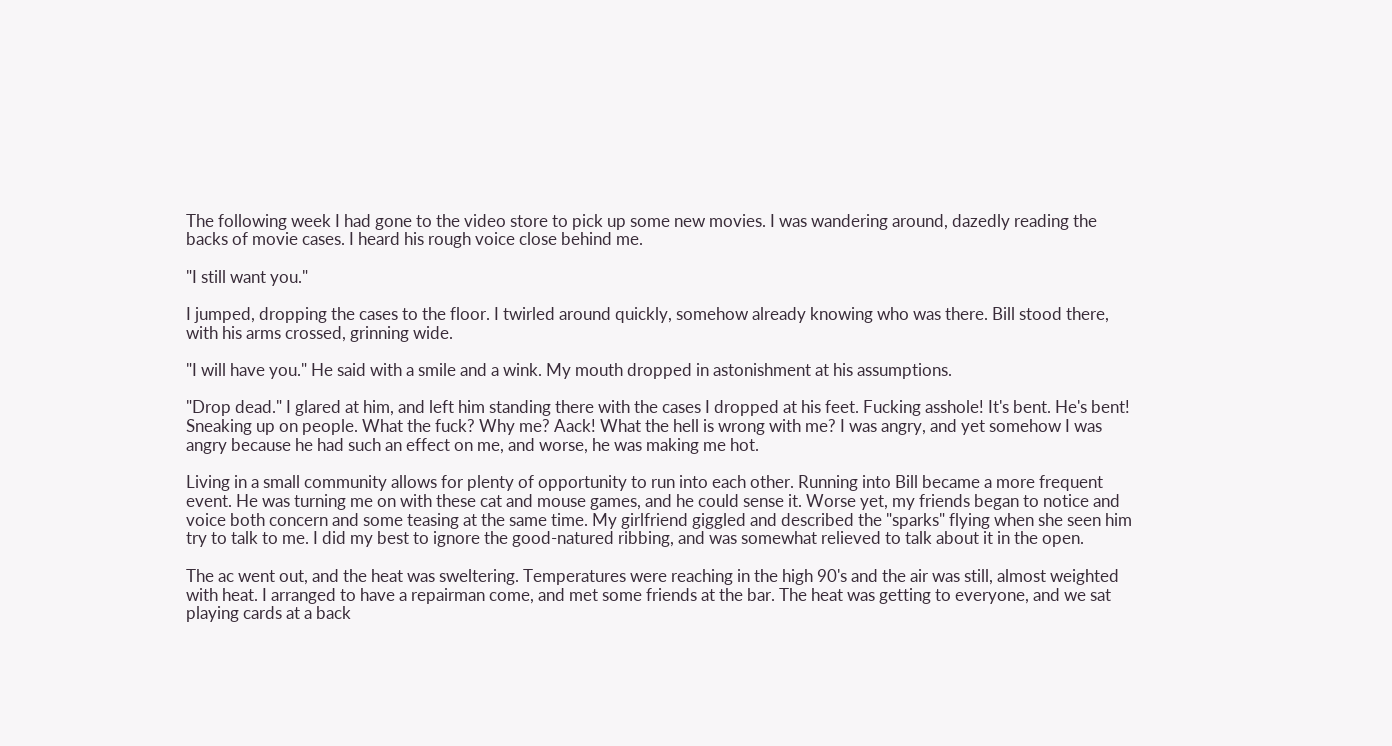The following week I had gone to the video store to pick up some new movies. I was wandering around, dazedly reading the backs of movie cases. I heard his rough voice close behind me.

"I still want you."

I jumped, dropping the cases to the floor. I twirled around quickly, somehow already knowing who was there. Bill stood there, with his arms crossed, grinning wide.

"I will have you." He said with a smile and a wink. My mouth dropped in astonishment at his assumptions.

"Drop dead." I glared at him, and left him standing there with the cases I dropped at his feet. Fucking asshole! It's bent. He's bent! Sneaking up on people. What the fuck? Why me? Aack! What the hell is wrong with me? I was angry, and yet somehow I was angry because he had such an effect on me, and worse, he was making me hot.

Living in a small community allows for plenty of opportunity to run into each other. Running into Bill became a more frequent event. He was turning me on with these cat and mouse games, and he could sense it. Worse yet, my friends began to notice and voice both concern and some teasing at the same time. My girlfriend giggled and described the "sparks" flying when she seen him try to talk to me. I did my best to ignore the good-natured ribbing, and was somewhat relieved to talk about it in the open.

The ac went out, and the heat was sweltering. Temperatures were reaching in the high 90's and the air was still, almost weighted with heat. I arranged to have a repairman come, and met some friends at the bar. The heat was getting to everyone, and we sat playing cards at a back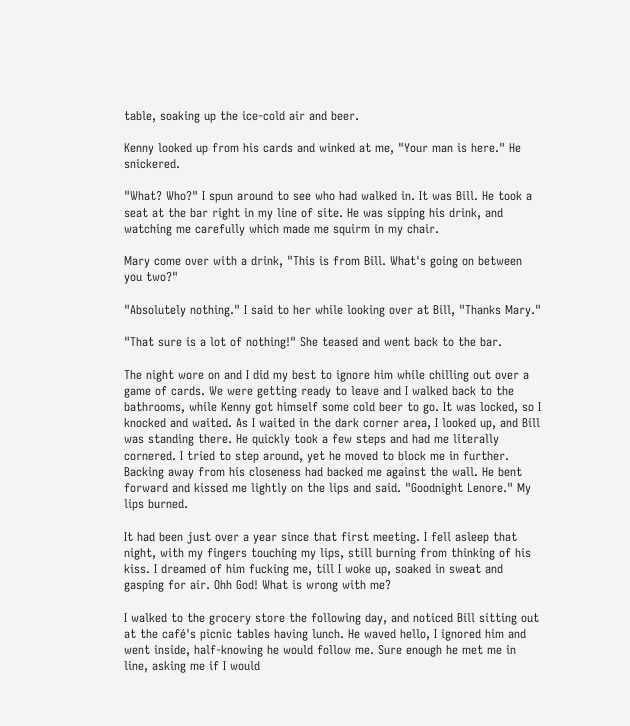table, soaking up the ice-cold air and beer.

Kenny looked up from his cards and winked at me, "Your man is here." He snickered.

"What? Who?" I spun around to see who had walked in. It was Bill. He took a seat at the bar right in my line of site. He was sipping his drink, and watching me carefully which made me squirm in my chair.

Mary come over with a drink, "This is from Bill. What's going on between you two?"

"Absolutely nothing." I said to her while looking over at Bill, "Thanks Mary."

"That sure is a lot of nothing!" She teased and went back to the bar.

The night wore on and I did my best to ignore him while chilling out over a game of cards. We were getting ready to leave and I walked back to the bathrooms, while Kenny got himself some cold beer to go. It was locked, so I knocked and waited. As I waited in the dark corner area, I looked up, and Bill was standing there. He quickly took a few steps and had me literally cornered. I tried to step around, yet he moved to block me in further. Backing away from his closeness had backed me against the wall. He bent forward and kissed me lightly on the lips and said. "Goodnight Lenore." My lips burned.

It had been just over a year since that first meeting. I fell asleep that night, with my fingers touching my lips, still burning from thinking of his kiss. I dreamed of him fucking me, till I woke up, soaked in sweat and gasping for air. Ohh God! What is wrong with me?

I walked to the grocery store the following day, and noticed Bill sitting out at the café's picnic tables having lunch. He waved hello, I ignored him and went inside, half-knowing he would follow me. Sure enough he met me in line, asking me if I would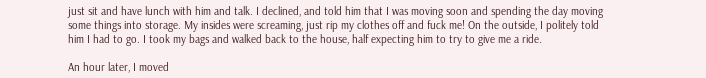just sit and have lunch with him and talk. I declined, and told him that I was moving soon and spending the day moving some things into storage. My insides were screaming, just rip my clothes off and fuck me! On the outside, I politely told him I had to go. I took my bags and walked back to the house, half expecting him to try to give me a ride.

An hour later, I moved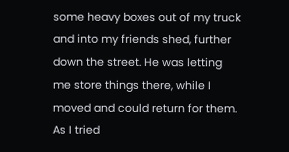some heavy boxes out of my truck and into my friends shed, further down the street. He was letting me store things there, while I moved and could return for them. As I tried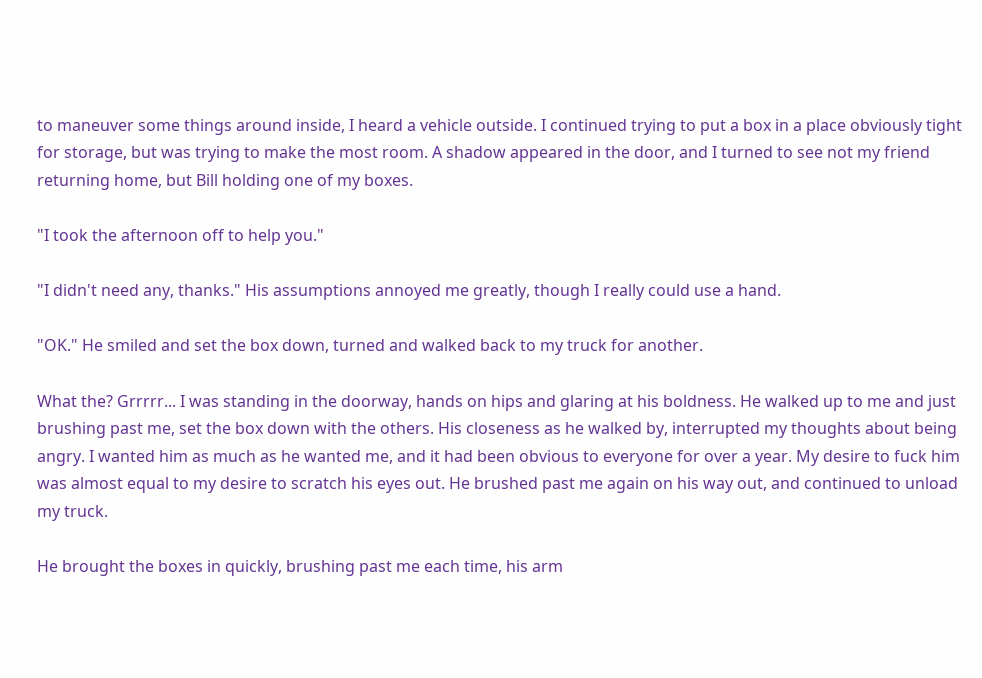to maneuver some things around inside, I heard a vehicle outside. I continued trying to put a box in a place obviously tight for storage, but was trying to make the most room. A shadow appeared in the door, and I turned to see not my friend returning home, but Bill holding one of my boxes.

"I took the afternoon off to help you."

"I didn't need any, thanks." His assumptions annoyed me greatly, though I really could use a hand.

"OK." He smiled and set the box down, turned and walked back to my truck for another.

What the? Grrrrr... I was standing in the doorway, hands on hips and glaring at his boldness. He walked up to me and just brushing past me, set the box down with the others. His closeness as he walked by, interrupted my thoughts about being angry. I wanted him as much as he wanted me, and it had been obvious to everyone for over a year. My desire to fuck him was almost equal to my desire to scratch his eyes out. He brushed past me again on his way out, and continued to unload my truck.

He brought the boxes in quickly, brushing past me each time, his arm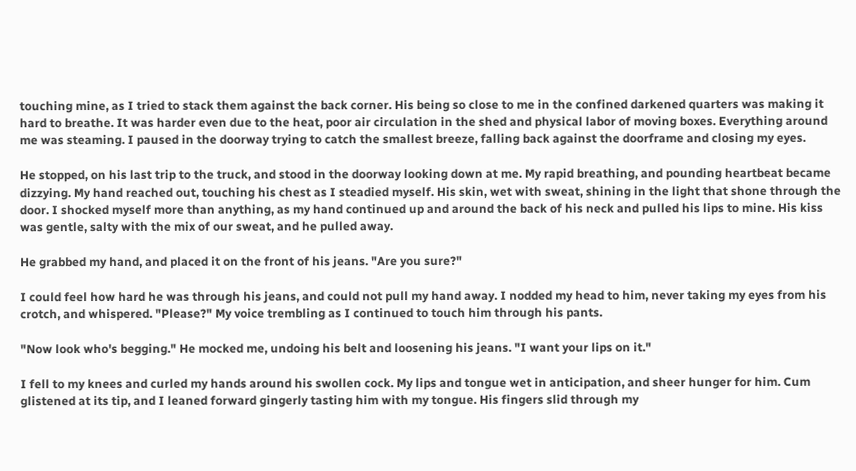touching mine, as I tried to stack them against the back corner. His being so close to me in the confined darkened quarters was making it hard to breathe. It was harder even due to the heat, poor air circulation in the shed and physical labor of moving boxes. Everything around me was steaming. I paused in the doorway trying to catch the smallest breeze, falling back against the doorframe and closing my eyes.

He stopped, on his last trip to the truck, and stood in the doorway looking down at me. My rapid breathing, and pounding heartbeat became dizzying. My hand reached out, touching his chest as I steadied myself. His skin, wet with sweat, shining in the light that shone through the door. I shocked myself more than anything, as my hand continued up and around the back of his neck and pulled his lips to mine. His kiss was gentle, salty with the mix of our sweat, and he pulled away.

He grabbed my hand, and placed it on the front of his jeans. "Are you sure?"

I could feel how hard he was through his jeans, and could not pull my hand away. I nodded my head to him, never taking my eyes from his crotch, and whispered. "Please?" My voice trembling as I continued to touch him through his pants.

"Now look who's begging." He mocked me, undoing his belt and loosening his jeans. "I want your lips on it."

I fell to my knees and curled my hands around his swollen cock. My lips and tongue wet in anticipation, and sheer hunger for him. Cum glistened at its tip, and I leaned forward gingerly tasting him with my tongue. His fingers slid through my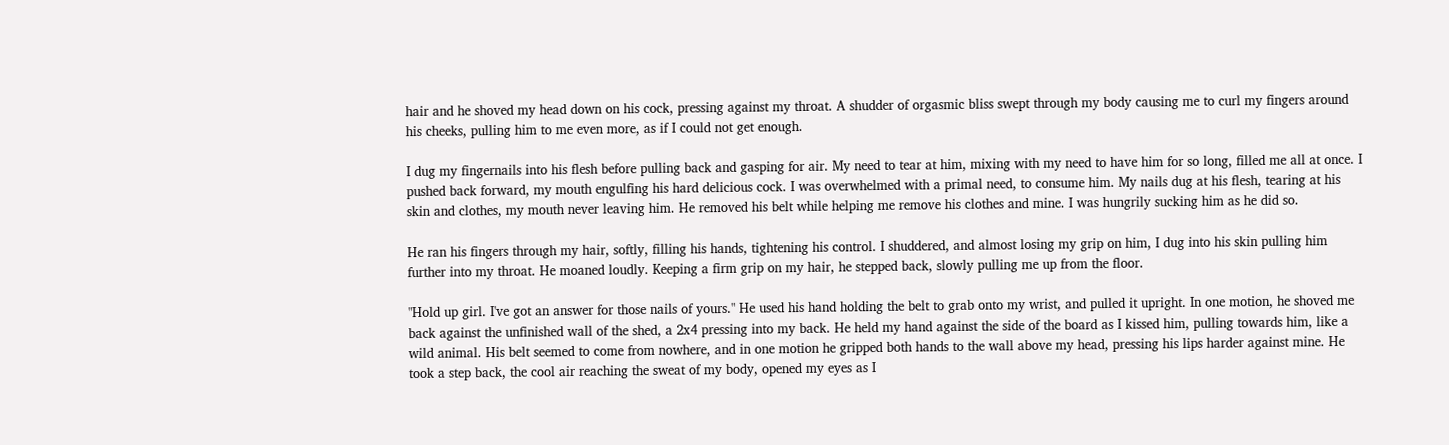hair and he shoved my head down on his cock, pressing against my throat. A shudder of orgasmic bliss swept through my body causing me to curl my fingers around his cheeks, pulling him to me even more, as if I could not get enough.

I dug my fingernails into his flesh before pulling back and gasping for air. My need to tear at him, mixing with my need to have him for so long, filled me all at once. I pushed back forward, my mouth engulfing his hard delicious cock. I was overwhelmed with a primal need, to consume him. My nails dug at his flesh, tearing at his skin and clothes, my mouth never leaving him. He removed his belt while helping me remove his clothes and mine. I was hungrily sucking him as he did so.

He ran his fingers through my hair, softly, filling his hands, tightening his control. I shuddered, and almost losing my grip on him, I dug into his skin pulling him further into my throat. He moaned loudly. Keeping a firm grip on my hair, he stepped back, slowly pulling me up from the floor.

"Hold up girl. I've got an answer for those nails of yours." He used his hand holding the belt to grab onto my wrist, and pulled it upright. In one motion, he shoved me back against the unfinished wall of the shed, a 2x4 pressing into my back. He held my hand against the side of the board as I kissed him, pulling towards him, like a wild animal. His belt seemed to come from nowhere, and in one motion he gripped both hands to the wall above my head, pressing his lips harder against mine. He took a step back, the cool air reaching the sweat of my body, opened my eyes as I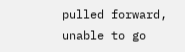pulled forward, unable to go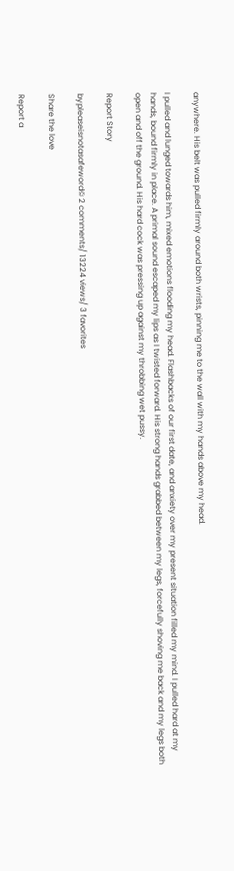anywhere. His belt was pulled firmly around both wrists, pinning me to the wall with my hands above my head.

I pulled and lunged towards him, mixed emotions flooding my head. Flashbacks of our first date, and anxiety over my present situation filled my mind. I pulled hard at my hands, bound firmly in place. A primal sound escaped my lips as I twisted forward. His strong hands grabbed between my legs, forcefully shoving me back and my legs both open and off the ground. His hard cock was pressing up against my throbbing wet pussy.

Report Story

bypleaseisnotasafeword© 2 comments/ 13224 views/ 3 favorites

Share the love

Report a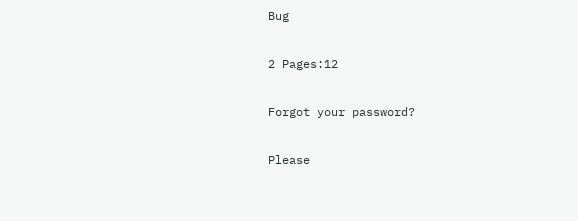Bug

2 Pages:12

Forgot your password?

Please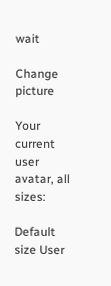wait

Change picture

Your current user avatar, all sizes:

Default size User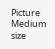Picture  Medium size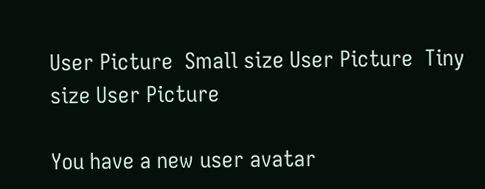User Picture  Small size User Picture  Tiny size User Picture

You have a new user avatar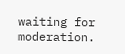waiting for moderation.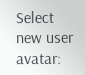Select new user avatar: